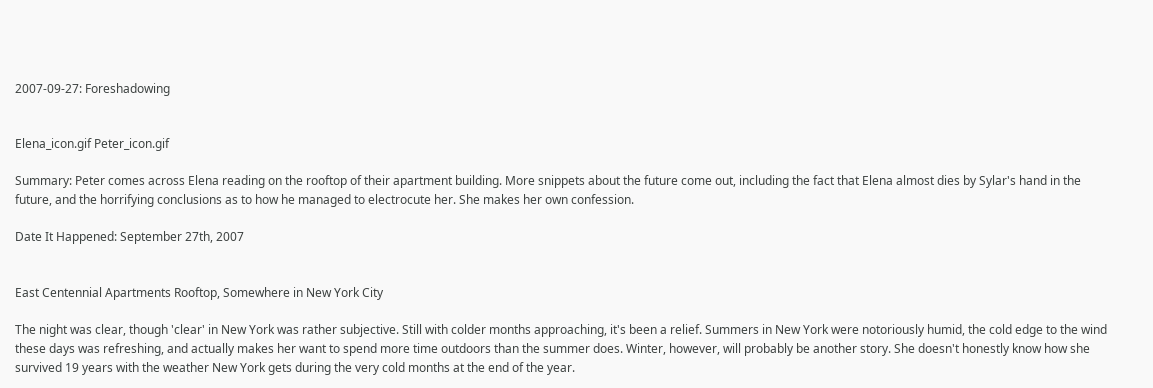2007-09-27: Foreshadowing


Elena_icon.gif Peter_icon.gif

Summary: Peter comes across Elena reading on the rooftop of their apartment building. More snippets about the future come out, including the fact that Elena almost dies by Sylar's hand in the future, and the horrifying conclusions as to how he managed to electrocute her. She makes her own confession.

Date It Happened: September 27th, 2007


East Centennial Apartments Rooftop, Somewhere in New York City

The night was clear, though 'clear' in New York was rather subjective. Still with colder months approaching, it's been a relief. Summers in New York were notoriously humid, the cold edge to the wind these days was refreshing, and actually makes her want to spend more time outdoors than the summer does. Winter, however, will probably be another story. She doesn't honestly know how she survived 19 years with the weather New York gets during the very cold months at the end of the year.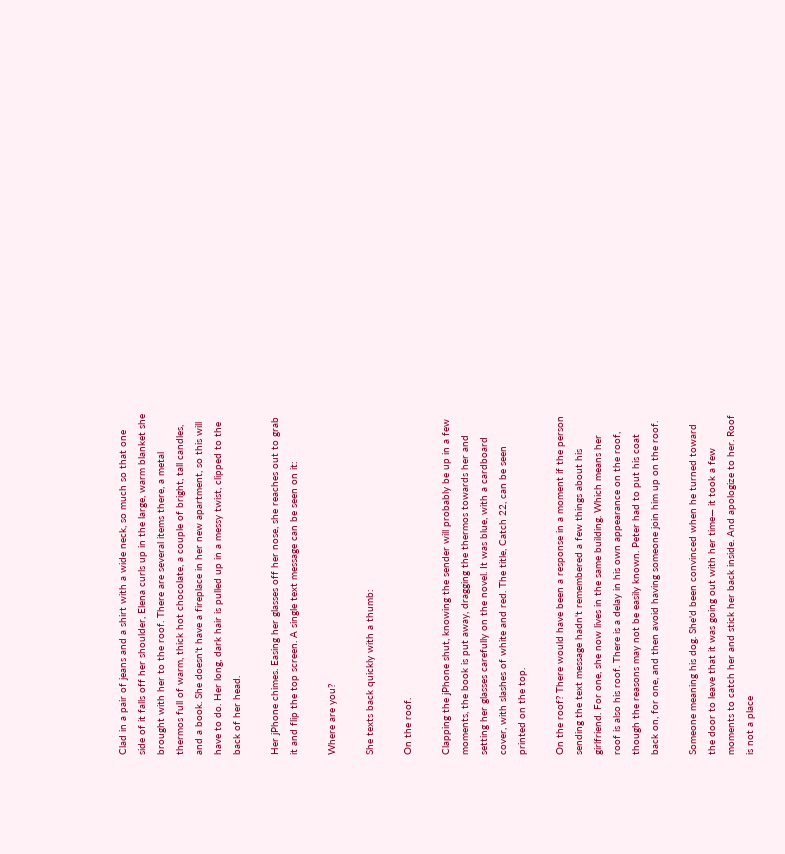Clad in a pair of jeans and a shirt with a wide neck, so much so that one side of it falls off her shoulder, Elena curls up in the large, warm blanket she brought with her to the roof. There are several items there, a metal thermos full of warm, thick hot chocolate, a couple of bright, tall candles, and a book. She doesn't have a fireplace in her new apartment, so this will have to do. Her long, dark hair is pulled up in a messy twist, clipped to the back of her head.

Her jPhone chimes. Easing her glasses off her nose, she reaches out to grab it and flip the top screen. A single text message can be seen on it:

Where are you?

She texts back quickly with a thumb:

On the roof.

Clapping the jPhone shut, knowing the sender will probably be up in a few moments, the book is put away, dragging the thermos towards her and setting her glasses carefully on the novel. It was blue, with a cardboard cover, with slashes of white and red. The title, Catch 22, can be seen printed on the top.

On the roof? There would have been a response in a moment if the person sending the text message hadn't remembered a few things about his girlfriend. For one, she now lives in the same building. Which means her roof is also his roof. There is a delay in his own appearance on the roof, though the reasons may not be easily known. Peter had to put his coat back on, for one, and then avoid having someone join him up on the roof.

Someone meaning his dog. She'd been convinced when he turned toward the door to leave that it was going out with her time— it took a few moments to catch her and stick her back inside. And apologize to her. Roof is not a place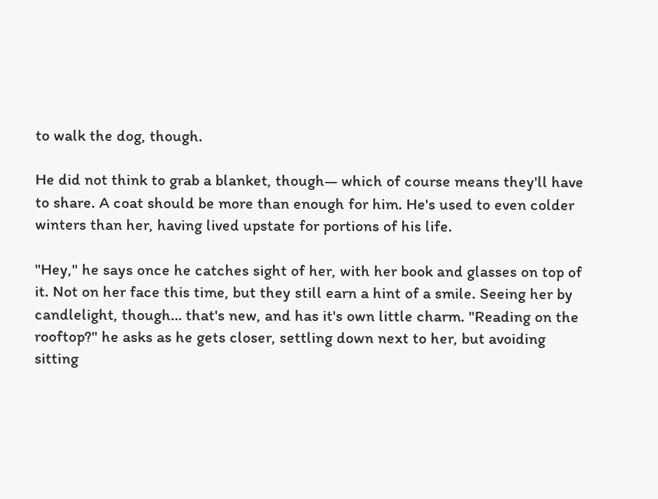to walk the dog, though.

He did not think to grab a blanket, though— which of course means they'll have to share. A coat should be more than enough for him. He's used to even colder winters than her, having lived upstate for portions of his life.

"Hey," he says once he catches sight of her, with her book and glasses on top of it. Not on her face this time, but they still earn a hint of a smile. Seeing her by candlelight, though… that's new, and has it's own little charm. "Reading on the rooftop?" he asks as he gets closer, settling down next to her, but avoiding sitting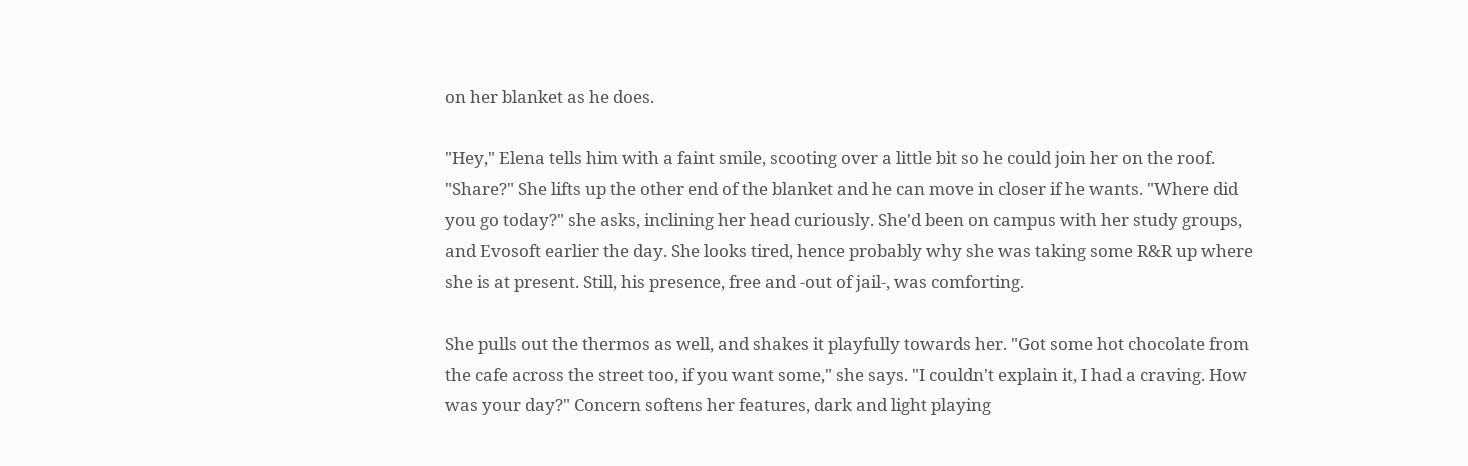on her blanket as he does.

"Hey," Elena tells him with a faint smile, scooting over a little bit so he could join her on the roof. "Share?" She lifts up the other end of the blanket and he can move in closer if he wants. "Where did you go today?" she asks, inclining her head curiously. She'd been on campus with her study groups, and Evosoft earlier the day. She looks tired, hence probably why she was taking some R&R up where she is at present. Still, his presence, free and -out of jail-, was comforting.

She pulls out the thermos as well, and shakes it playfully towards her. "Got some hot chocolate from the cafe across the street too, if you want some," she says. "I couldn't explain it, I had a craving. How was your day?" Concern softens her features, dark and light playing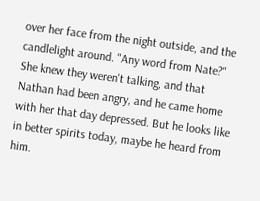over her face from the night outside, and the candlelight around. "Any word from Nate?" She knew they weren't talking, and that Nathan had been angry, and he came home with her that day depressed. But he looks like in better spirits today, maybe he heard from him.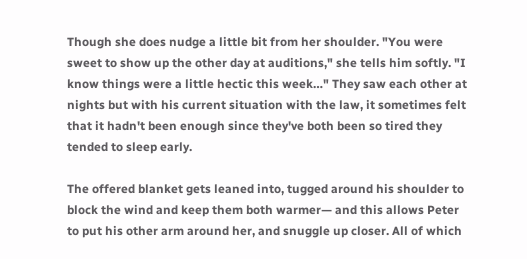Though she does nudge a little bit from her shoulder. "You were sweet to show up the other day at auditions," she tells him softly. "I know things were a little hectic this week…" They saw each other at nights but with his current situation with the law, it sometimes felt that it hadn't been enough since they've both been so tired they tended to sleep early.

The offered blanket gets leaned into, tugged around his shoulder to block the wind and keep them both warmer— and this allows Peter to put his other arm around her, and snuggle up closer. All of which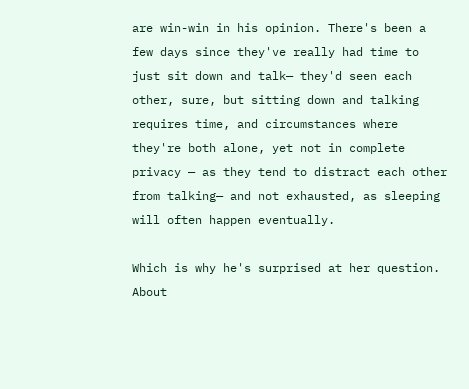are win-win in his opinion. There's been a few days since they've really had time to just sit down and talk— they'd seen each other, sure, but sitting down and talking requires time, and circumstances where they're both alone, yet not in complete privacy — as they tend to distract each other from talking— and not exhausted, as sleeping will often happen eventually.

Which is why he's surprised at her question. About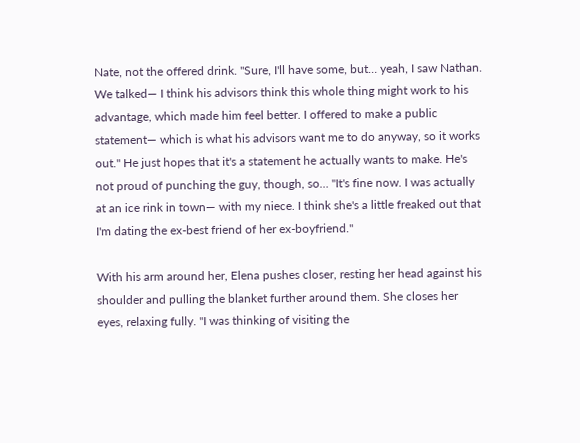Nate, not the offered drink. "Sure, I'll have some, but… yeah, I saw Nathan. We talked— I think his advisors think this whole thing might work to his advantage, which made him feel better. I offered to make a public statement— which is what his advisors want me to do anyway, so it works out." He just hopes that it's a statement he actually wants to make. He's not proud of punching the guy, though, so… "It's fine now. I was actually at an ice rink in town— with my niece. I think she's a little freaked out that I'm dating the ex-best friend of her ex-boyfriend."

With his arm around her, Elena pushes closer, resting her head against his shoulder and pulling the blanket further around them. She closes her eyes, relaxing fully. "I was thinking of visiting the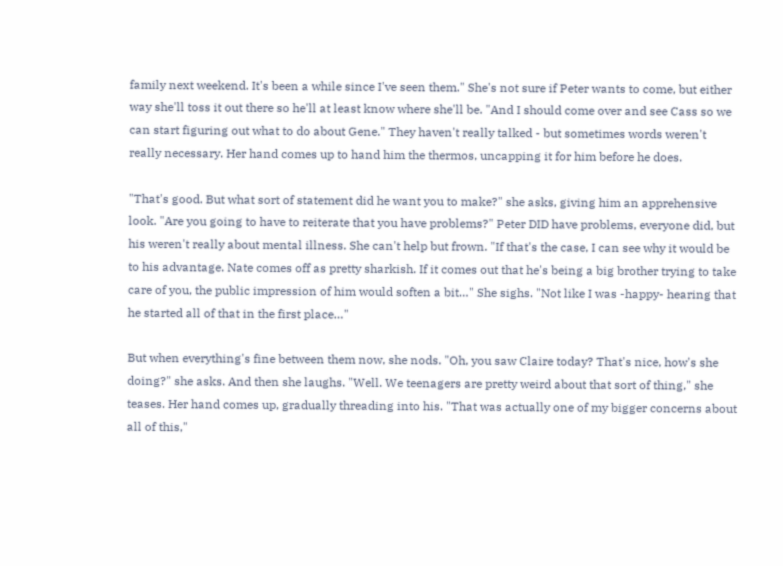family next weekend. It's been a while since I've seen them." She's not sure if Peter wants to come, but either way she'll toss it out there so he'll at least know where she'll be. "And I should come over and see Cass so we can start figuring out what to do about Gene." They haven't really talked - but sometimes words weren't really necessary. Her hand comes up to hand him the thermos, uncapping it for him before he does.

"That's good. But what sort of statement did he want you to make?" she asks, giving him an apprehensive look. "Are you going to have to reiterate that you have problems?" Peter DID have problems, everyone did, but his weren't really about mental illness. She can't help but frown. "If that's the case, I can see why it would be to his advantage. Nate comes off as pretty sharkish. If it comes out that he's being a big brother trying to take care of you, the public impression of him would soften a bit…" She sighs. "Not like I was -happy- hearing that he started all of that in the first place…"

But when everything's fine between them now, she nods. "Oh, you saw Claire today? That's nice, how's she doing?" she asks. And then she laughs. "Well. We teenagers are pretty weird about that sort of thing," she teases. Her hand comes up, gradually threading into his. "That was actually one of my bigger concerns about all of this,"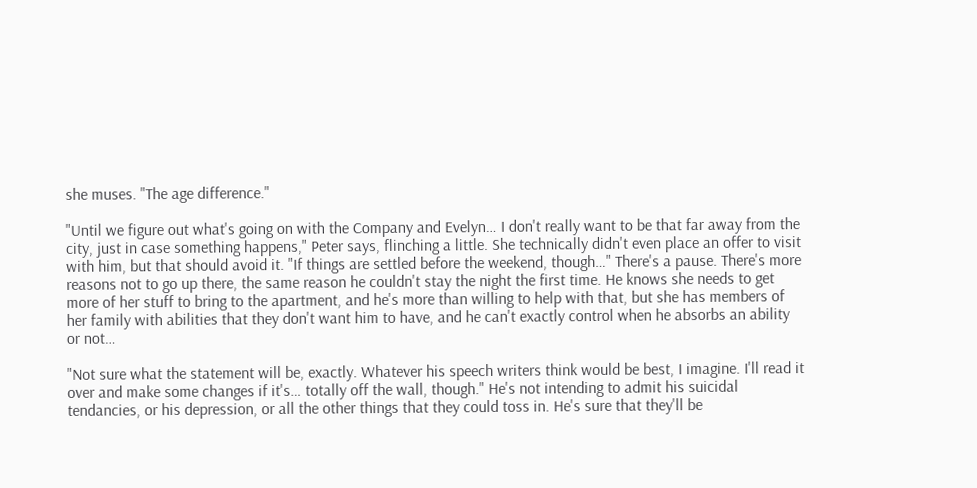she muses. "The age difference."

"Until we figure out what's going on with the Company and Evelyn… I don't really want to be that far away from the city, just in case something happens," Peter says, flinching a little. She technically didn't even place an offer to visit with him, but that should avoid it. "If things are settled before the weekend, though…" There's a pause. There's more reasons not to go up there, the same reason he couldn't stay the night the first time. He knows she needs to get more of her stuff to bring to the apartment, and he's more than willing to help with that, but she has members of her family with abilities that they don't want him to have, and he can't exactly control when he absorbs an ability or not…

"Not sure what the statement will be, exactly. Whatever his speech writers think would be best, I imagine. I'll read it over and make some changes if it's… totally off the wall, though." He's not intending to admit his suicidal tendancies, or his depression, or all the other things that they could toss in. He's sure that they'll be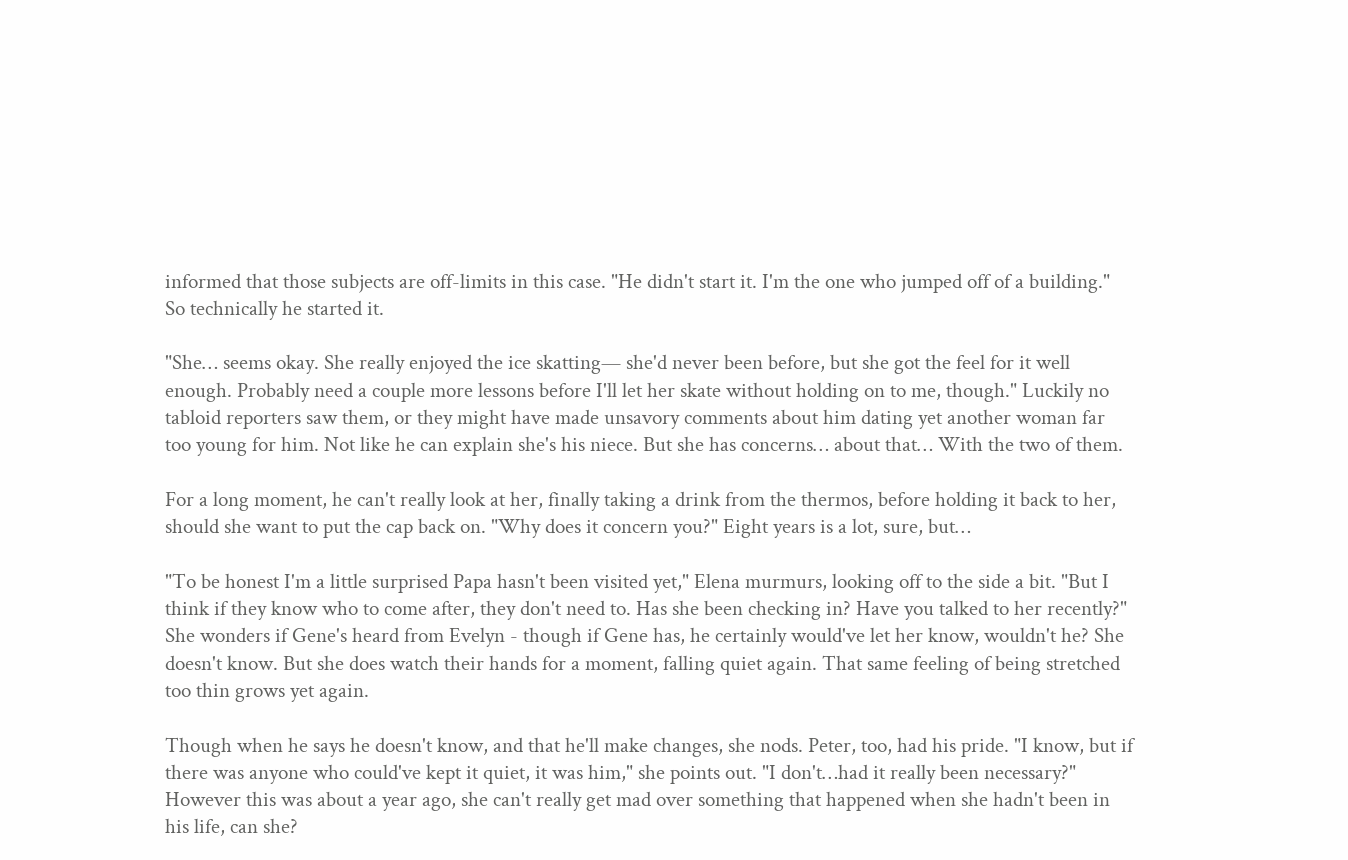informed that those subjects are off-limits in this case. "He didn't start it. I'm the one who jumped off of a building." So technically he started it.

"She… seems okay. She really enjoyed the ice skatting— she'd never been before, but she got the feel for it well enough. Probably need a couple more lessons before I'll let her skate without holding on to me, though." Luckily no tabloid reporters saw them, or they might have made unsavory comments about him dating yet another woman far too young for him. Not like he can explain she's his niece. But she has concerns… about that… With the two of them.

For a long moment, he can't really look at her, finally taking a drink from the thermos, before holding it back to her, should she want to put the cap back on. "Why does it concern you?" Eight years is a lot, sure, but…

"To be honest I'm a little surprised Papa hasn't been visited yet," Elena murmurs, looking off to the side a bit. "But I think if they know who to come after, they don't need to. Has she been checking in? Have you talked to her recently?" She wonders if Gene's heard from Evelyn - though if Gene has, he certainly would've let her know, wouldn't he? She doesn't know. But she does watch their hands for a moment, falling quiet again. That same feeling of being stretched too thin grows yet again.

Though when he says he doesn't know, and that he'll make changes, she nods. Peter, too, had his pride. "I know, but if there was anyone who could've kept it quiet, it was him," she points out. "I don't…had it really been necessary?" However this was about a year ago, she can't really get mad over something that happened when she hadn't been in his life, can she?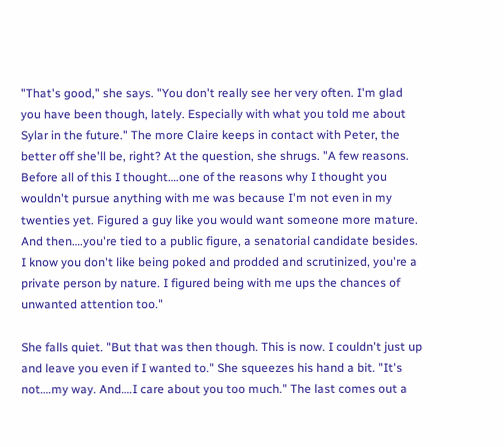"That's good," she says. "You don't really see her very often. I'm glad you have been though, lately. Especially with what you told me about Sylar in the future." The more Claire keeps in contact with Peter, the better off she'll be, right? At the question, she shrugs. "A few reasons. Before all of this I thought….one of the reasons why I thought you wouldn't pursue anything with me was because I'm not even in my twenties yet. Figured a guy like you would want someone more mature. And then….you're tied to a public figure, a senatorial candidate besides. I know you don't like being poked and prodded and scrutinized, you're a private person by nature. I figured being with me ups the chances of unwanted attention too."

She falls quiet. "But that was then though. This is now. I couldn't just up and leave you even if I wanted to." She squeezes his hand a bit. "It's not….my way. And….I care about you too much." The last comes out a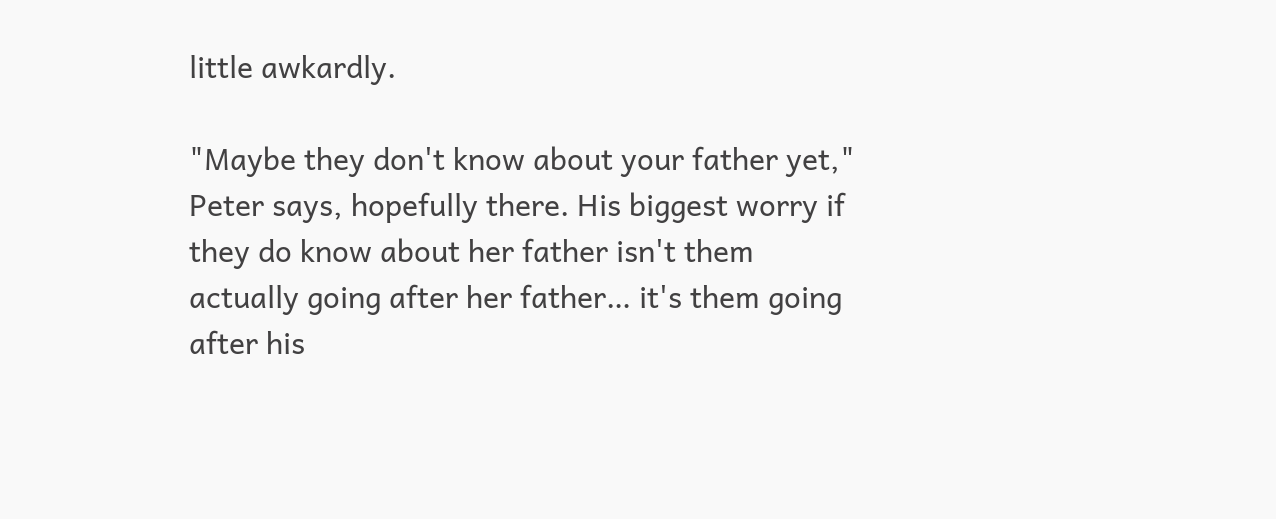little awkardly.

"Maybe they don't know about your father yet," Peter says, hopefully there. His biggest worry if they do know about her father isn't them actually going after her father… it's them going after his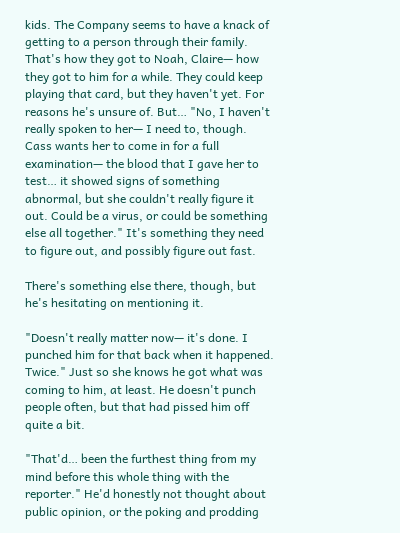kids. The Company seems to have a knack of getting to a person through their family. That's how they got to Noah, Claire— how they got to him for a while. They could keep playing that card, but they haven't yet. For reasons he's unsure of. But… "No, I haven't really spoken to her— I need to, though. Cass wants her to come in for a full examination— the blood that I gave her to test… it showed signs of something abnormal, but she couldn't really figure it out. Could be a virus, or could be something else all together." It's something they need to figure out, and possibly figure out fast.

There's something else there, though, but he's hesitating on mentioning it.

"Doesn't really matter now— it's done. I punched him for that back when it happened. Twice." Just so she knows he got what was coming to him, at least. He doesn't punch people often, but that had pissed him off quite a bit.

"That'd… been the furthest thing from my mind before this whole thing with the reporter." He'd honestly not thought about public opinion, or the poking and prodding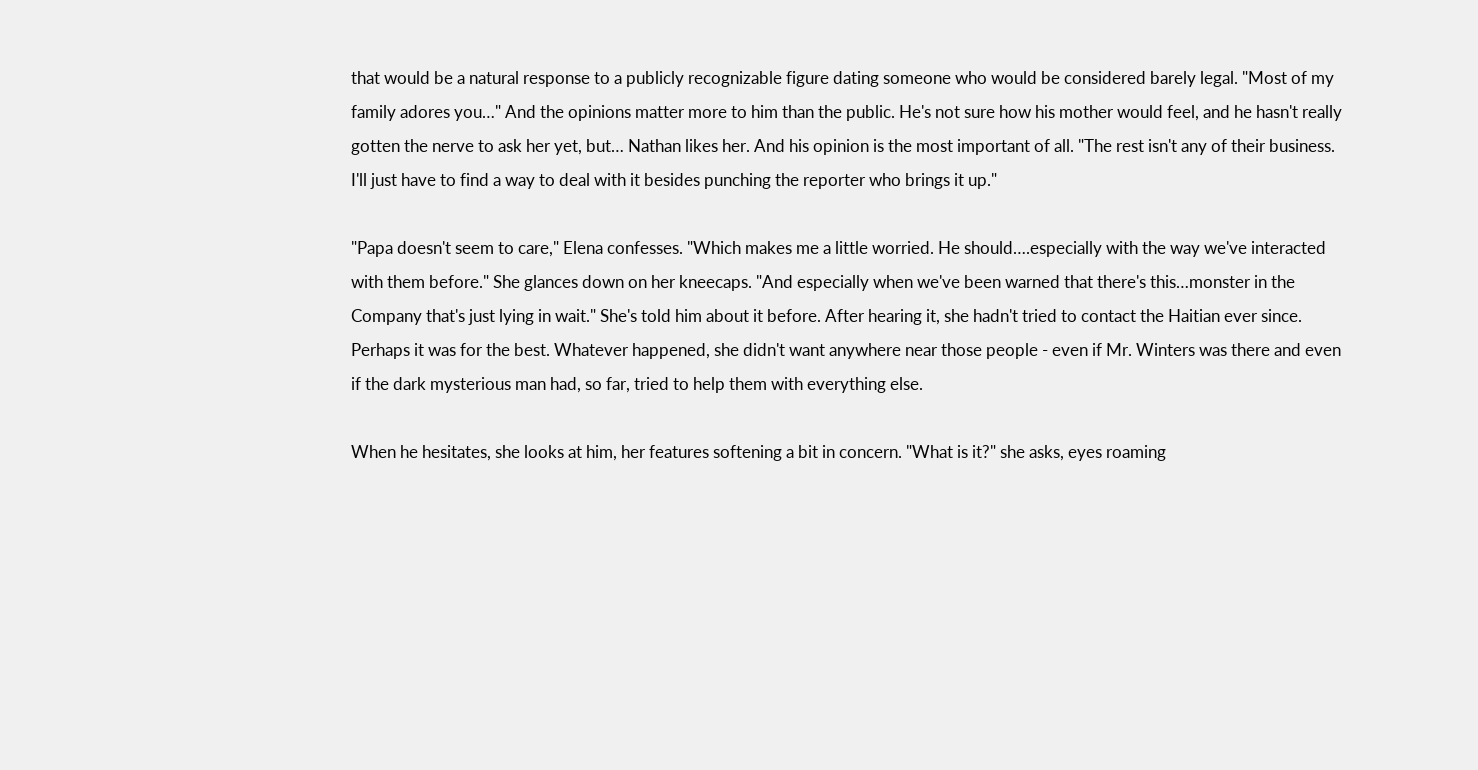that would be a natural response to a publicly recognizable figure dating someone who would be considered barely legal. "Most of my family adores you…" And the opinions matter more to him than the public. He's not sure how his mother would feel, and he hasn't really gotten the nerve to ask her yet, but… Nathan likes her. And his opinion is the most important of all. "The rest isn't any of their business. I'll just have to find a way to deal with it besides punching the reporter who brings it up."

"Papa doesn't seem to care," Elena confesses. "Which makes me a little worried. He should….especially with the way we've interacted with them before." She glances down on her kneecaps. "And especially when we've been warned that there's this…monster in the Company that's just lying in wait." She's told him about it before. After hearing it, she hadn't tried to contact the Haitian ever since. Perhaps it was for the best. Whatever happened, she didn't want anywhere near those people - even if Mr. Winters was there and even if the dark mysterious man had, so far, tried to help them with everything else.

When he hesitates, she looks at him, her features softening a bit in concern. "What is it?" she asks, eyes roaming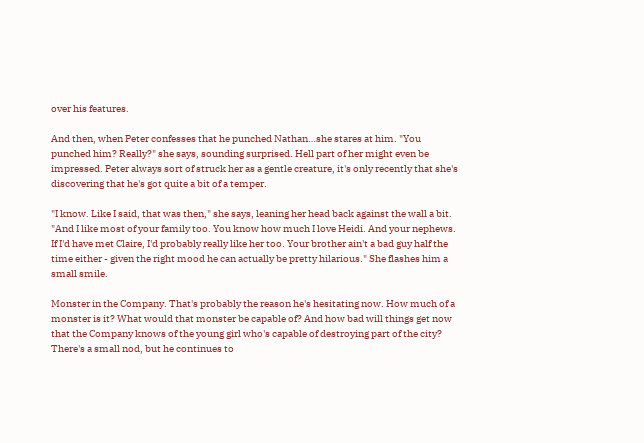over his features.

And then, when Peter confesses that he punched Nathan…she stares at him. "You punched him? Really?" she says, sounding surprised. Hell part of her might even be impressed. Peter always sort of struck her as a gentle creature, it's only recently that she's discovering that he's got quite a bit of a temper.

"I know. Like I said, that was then," she says, leaning her head back against the wall a bit. "And I like most of your family too. You know how much I love Heidi. And your nephews. If I'd have met Claire, I'd probably really like her too. Your brother ain't a bad guy half the time either - given the right mood he can actually be pretty hilarious." She flashes him a small smile.

Monster in the Company. That's probably the reason he's hesitating now. How much of a monster is it? What would that monster be capable of? And how bad will things get now that the Company knows of the young girl who's capable of destroying part of the city? There's a small nod, but he continues to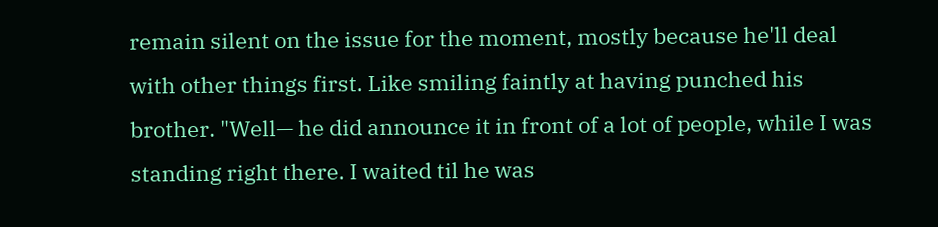remain silent on the issue for the moment, mostly because he'll deal with other things first. Like smiling faintly at having punched his brother. "Well— he did announce it in front of a lot of people, while I was standing right there. I waited til he was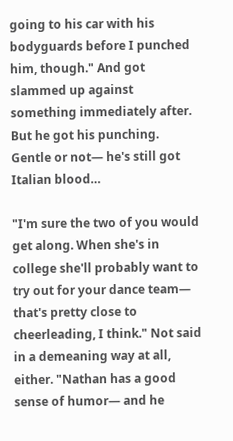going to his car with his bodyguards before I punched him, though." And got slammed up against something immediately after. But he got his punching. Gentle or not— he's still got Italian blood…

"I'm sure the two of you would get along. When she's in college she'll probably want to try out for your dance team— that's pretty close to cheerleading, I think." Not said in a demeaning way at all, either. "Nathan has a good sense of humor— and he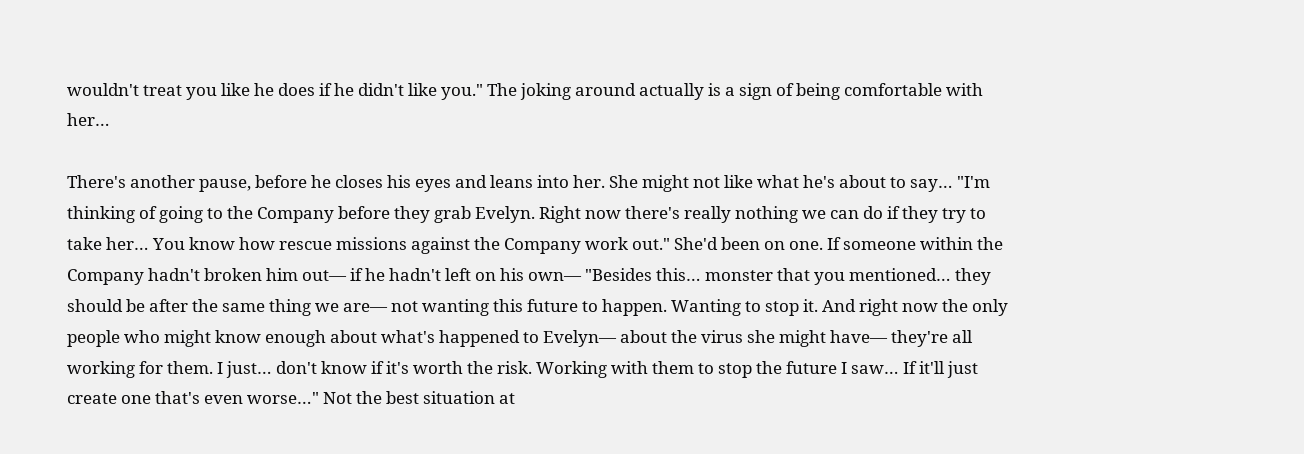wouldn't treat you like he does if he didn't like you." The joking around actually is a sign of being comfortable with her…

There's another pause, before he closes his eyes and leans into her. She might not like what he's about to say… "I'm thinking of going to the Company before they grab Evelyn. Right now there's really nothing we can do if they try to take her… You know how rescue missions against the Company work out." She'd been on one. If someone within the Company hadn't broken him out— if he hadn't left on his own— "Besides this… monster that you mentioned… they should be after the same thing we are— not wanting this future to happen. Wanting to stop it. And right now the only people who might know enough about what's happened to Evelyn— about the virus she might have— they're all working for them. I just… don't know if it's worth the risk. Working with them to stop the future I saw… If it'll just create one that's even worse…" Not the best situation at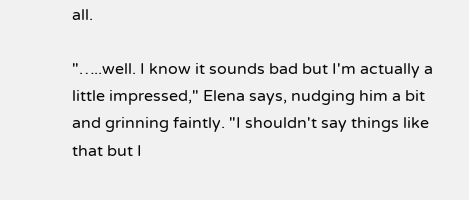all.

"…..well. I know it sounds bad but I'm actually a little impressed," Elena says, nudging him a bit and grinning faintly. "I shouldn't say things like that but I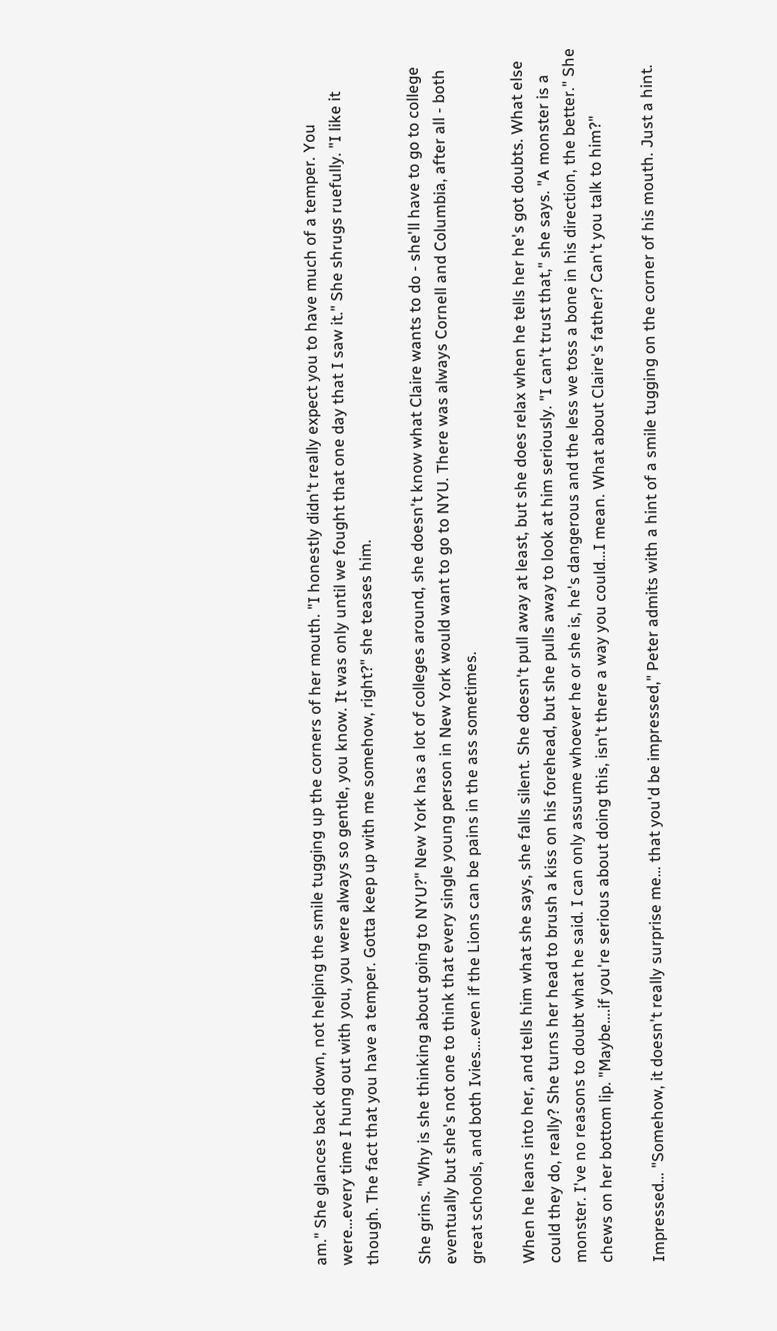am." She glances back down, not helping the smile tugging up the corners of her mouth. "I honestly didn't really expect you to have much of a temper. You were…every time I hung out with you, you were always so gentle, you know. It was only until we fought that one day that I saw it." She shrugs ruefully. "I like it though. The fact that you have a temper. Gotta keep up with me somehow, right?" she teases him.

She grins. "Why is she thinking about going to NYU?" New York has a lot of colleges around, she doesn't know what Claire wants to do - she'll have to go to college eventually but she's not one to think that every single young person in New York would want to go to NYU. There was always Cornell and Columbia, after all - both great schools, and both Ivies….even if the Lions can be pains in the ass sometimes.

When he leans into her, and tells him what she says, she falls silent. She doesn't pull away at least, but she does relax when he tells her he's got doubts. What else could they do, really? She turns her head to brush a kiss on his forehead, but she pulls away to look at him seriously. "I can't trust that," she says. "A monster is a monster. I've no reasons to doubt what he said. I can only assume whoever he or she is, he's dangerous and the less we toss a bone in his direction, the better." She chews on her bottom lip. "Maybe….if you're serious about doing this, isn't there a way you could…I mean. What about Claire's father? Can't you talk to him?"

Impressed… "Somehow, it doesn't really surprise me… that you'd be impressed," Peter admits with a hint of a smile tugging on the corner of his mouth. Just a hint.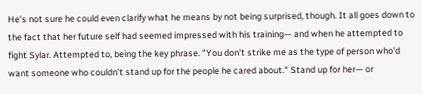He's not sure he could even clarify what he means by not being surprised, though. It all goes down to the fact that her future self had seemed impressed with his training— and when he attempted to fight Sylar. Attempted to, being the key phrase. "You don't strike me as the type of person who'd want someone who couldn't stand up for the people he cared about." Stand up for her— or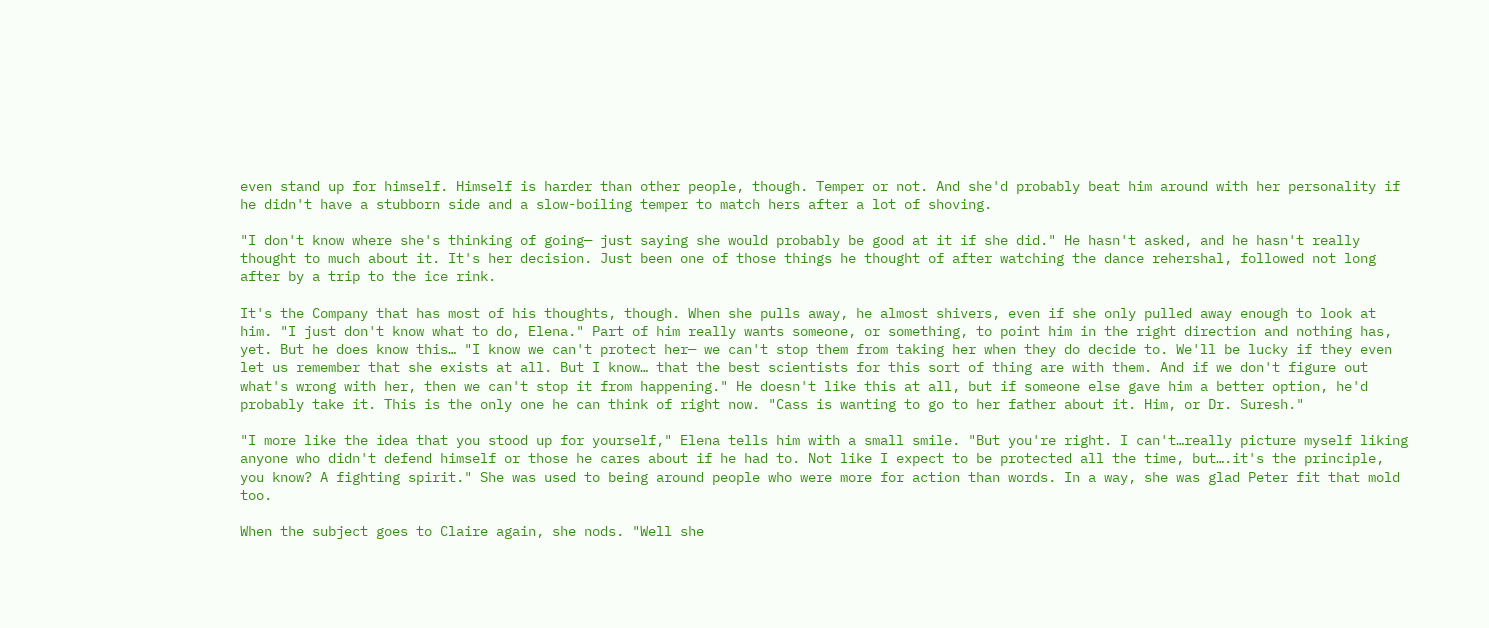even stand up for himself. Himself is harder than other people, though. Temper or not. And she'd probably beat him around with her personality if he didn't have a stubborn side and a slow-boiling temper to match hers after a lot of shoving.

"I don't know where she's thinking of going— just saying she would probably be good at it if she did." He hasn't asked, and he hasn't really thought to much about it. It's her decision. Just been one of those things he thought of after watching the dance rehershal, followed not long after by a trip to the ice rink.

It's the Company that has most of his thoughts, though. When she pulls away, he almost shivers, even if she only pulled away enough to look at him. "I just don't know what to do, Elena." Part of him really wants someone, or something, to point him in the right direction and nothing has, yet. But he does know this… "I know we can't protect her— we can't stop them from taking her when they do decide to. We'll be lucky if they even let us remember that she exists at all. But I know… that the best scientists for this sort of thing are with them. And if we don't figure out what's wrong with her, then we can't stop it from happening." He doesn't like this at all, but if someone else gave him a better option, he'd probably take it. This is the only one he can think of right now. "Cass is wanting to go to her father about it. Him, or Dr. Suresh."

"I more like the idea that you stood up for yourself," Elena tells him with a small smile. "But you're right. I can't…really picture myself liking anyone who didn't defend himself or those he cares about if he had to. Not like I expect to be protected all the time, but….it's the principle, you know? A fighting spirit." She was used to being around people who were more for action than words. In a way, she was glad Peter fit that mold too.

When the subject goes to Claire again, she nods. "Well she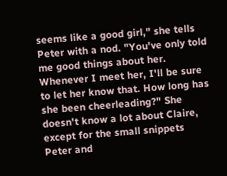seems like a good girl," she tells Peter with a nod. "You've only told me good things about her. Whenever I meet her, I'll be sure to let her know that. How long has she been cheerleading?" She doesn't know a lot about Claire, except for the small snippets Peter and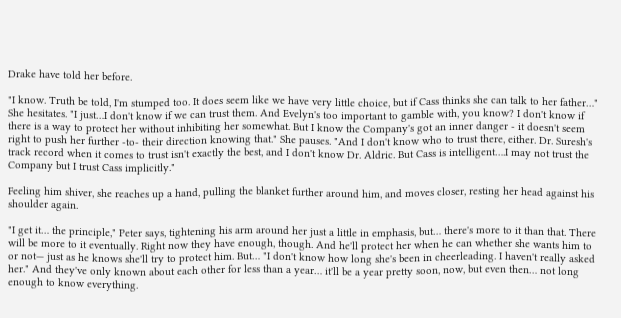Drake have told her before.

"I know. Truth be told, I'm stumped too. It does seem like we have very little choice, but if Cass thinks she can talk to her father…" She hesitates. "I just…I don't know if we can trust them. And Evelyn's too important to gamble with, you know? I don't know if there is a way to protect her without inhibiting her somewhat. But I know the Company's got an inner danger - it doesn't seem right to push her further -to- their direction knowing that." She pauses. "And I don't know who to trust there, either. Dr. Suresh's track record when it comes to trust isn't exactly the best, and I don't know Dr. Aldric. But Cass is intelligent….I may not trust the Company but I trust Cass implicitly."

Feeling him shiver, she reaches up a hand, pulling the blanket further around him, and moves closer, resting her head against his shoulder again.

"I get it… the principle," Peter says, tightening his arm around her just a little in emphasis, but… there's more to it than that. There will be more to it eventually. Right now they have enough, though. And he'll protect her when he can whether she wants him to or not— just as he knows she'll try to protect him. But… "I don't know how long she's been in cheerleading. I haven't really asked her." And they've only known about each other for less than a year… it'll be a year pretty soon, now, but even then… not long enough to know everything.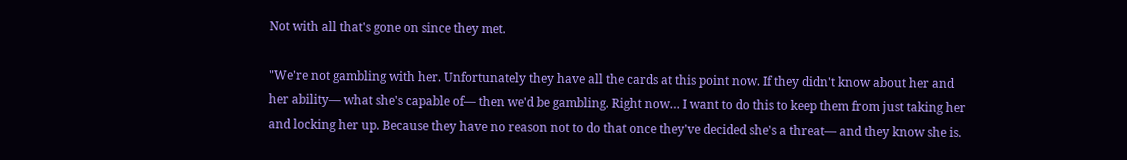Not with all that's gone on since they met.

"We're not gambling with her. Unfortunately they have all the cards at this point now. If they didn't know about her and her ability— what she's capable of— then we'd be gambling. Right now… I want to do this to keep them from just taking her and locking her up. Because they have no reason not to do that once they've decided she's a threat— and they know she is.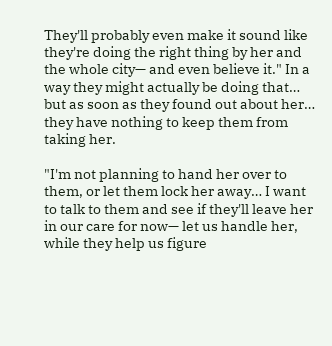They'll probably even make it sound like they're doing the right thing by her and the whole city— and even believe it." In a way they might actually be doing that… but as soon as they found out about her… they have nothing to keep them from taking her.

"I'm not planning to hand her over to them, or let them lock her away… I want to talk to them and see if they'll leave her in our care for now— let us handle her, while they help us figure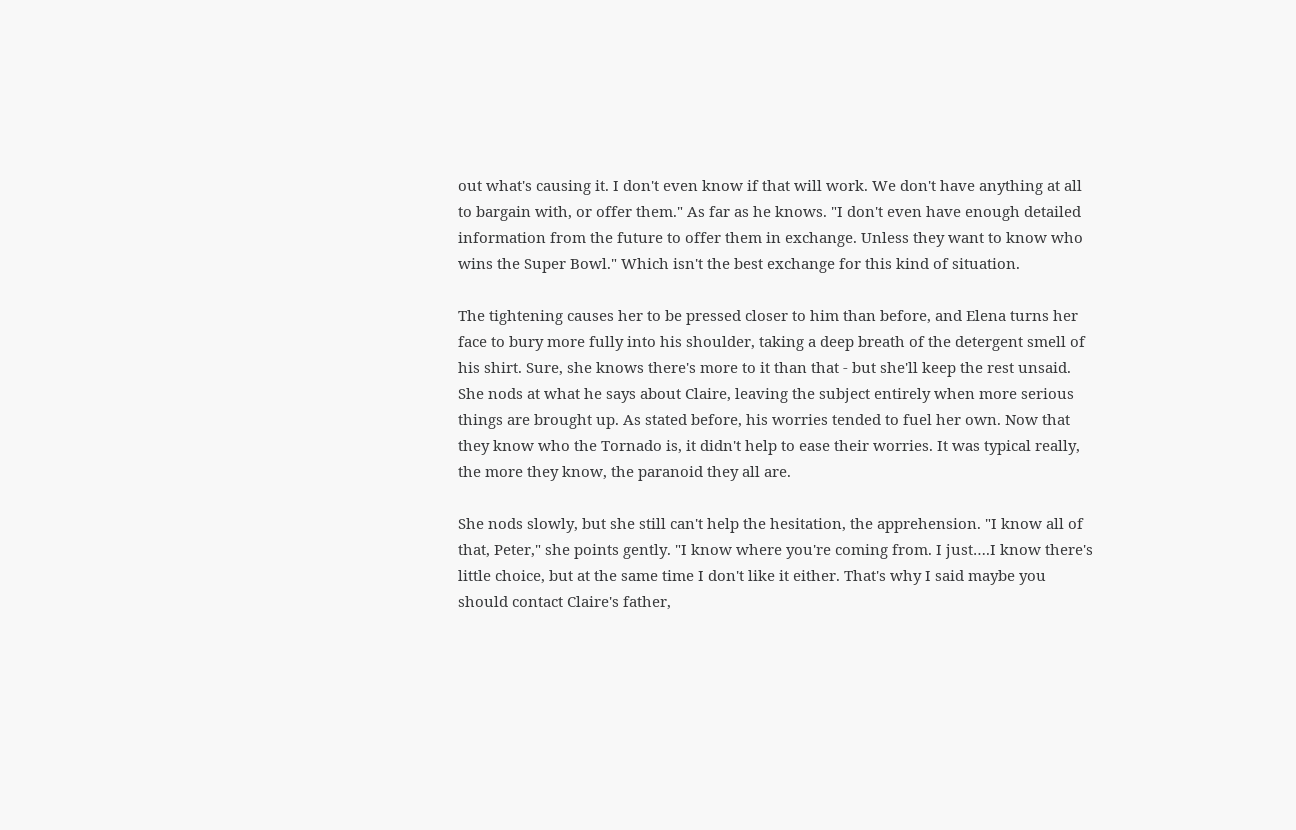out what's causing it. I don't even know if that will work. We don't have anything at all to bargain with, or offer them." As far as he knows. "I don't even have enough detailed information from the future to offer them in exchange. Unless they want to know who wins the Super Bowl." Which isn't the best exchange for this kind of situation.

The tightening causes her to be pressed closer to him than before, and Elena turns her face to bury more fully into his shoulder, taking a deep breath of the detergent smell of his shirt. Sure, she knows there's more to it than that - but she'll keep the rest unsaid. She nods at what he says about Claire, leaving the subject entirely when more serious things are brought up. As stated before, his worries tended to fuel her own. Now that they know who the Tornado is, it didn't help to ease their worries. It was typical really, the more they know, the paranoid they all are.

She nods slowly, but she still can't help the hesitation, the apprehension. "I know all of that, Peter," she points gently. "I know where you're coming from. I just….I know there's little choice, but at the same time I don't like it either. That's why I said maybe you should contact Claire's father,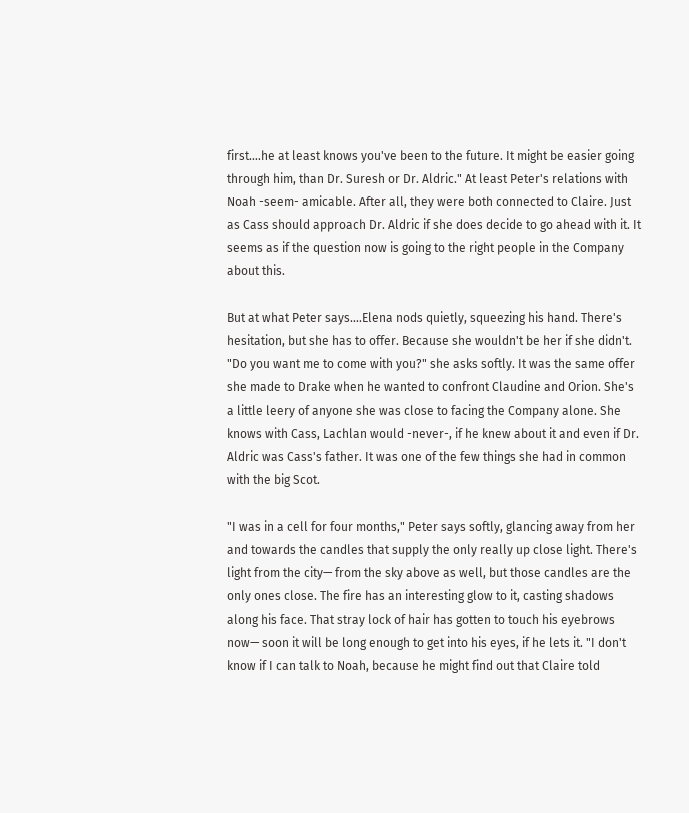first….he at least knows you've been to the future. It might be easier going through him, than Dr. Suresh or Dr. Aldric." At least Peter's relations with Noah -seem- amicable. After all, they were both connected to Claire. Just as Cass should approach Dr. Aldric if she does decide to go ahead with it. It seems as if the question now is going to the right people in the Company about this.

But at what Peter says….Elena nods quietly, squeezing his hand. There's hesitation, but she has to offer. Because she wouldn't be her if she didn't. "Do you want me to come with you?" she asks softly. It was the same offer she made to Drake when he wanted to confront Claudine and Orion. She's a little leery of anyone she was close to facing the Company alone. She knows with Cass, Lachlan would -never-, if he knew about it and even if Dr. Aldric was Cass's father. It was one of the few things she had in common with the big Scot.

"I was in a cell for four months," Peter says softly, glancing away from her and towards the candles that supply the only really up close light. There's light from the city— from the sky above as well, but those candles are the only ones close. The fire has an interesting glow to it, casting shadows along his face. That stray lock of hair has gotten to touch his eyebrows now— soon it will be long enough to get into his eyes, if he lets it. "I don't know if I can talk to Noah, because he might find out that Claire told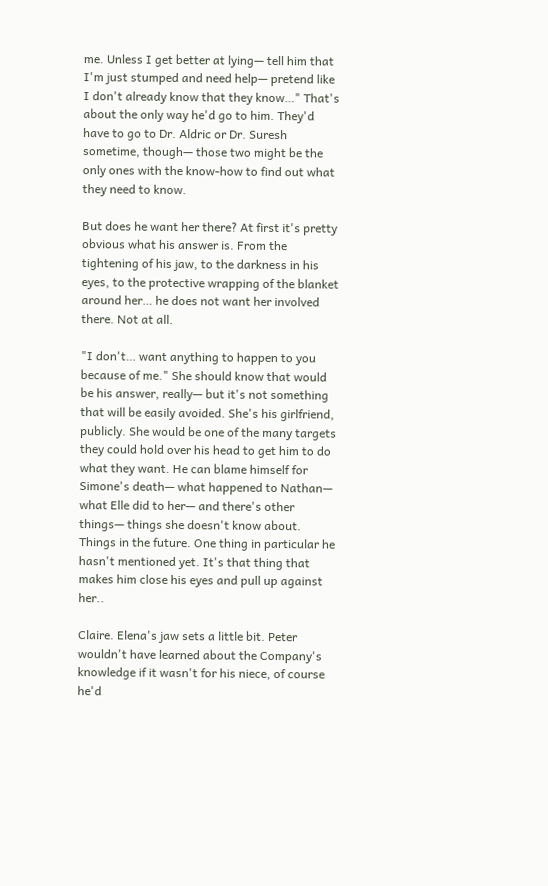me. Unless I get better at lying— tell him that I'm just stumped and need help— pretend like I don't already know that they know…" That's about the only way he'd go to him. They'd have to go to Dr. Aldric or Dr. Suresh sometime, though— those two might be the only ones with the know-how to find out what they need to know.

But does he want her there? At first it's pretty obvious what his answer is. From the tightening of his jaw, to the darkness in his eyes, to the protective wrapping of the blanket around her… he does not want her involved there. Not at all.

"I don't… want anything to happen to you because of me." She should know that would be his answer, really— but it's not something that will be easily avoided. She's his girlfriend, publicly. She would be one of the many targets they could hold over his head to get him to do what they want. He can blame himself for Simone's death— what happened to Nathan— what Elle did to her— and there's other things— things she doesn't know about. Things in the future. One thing in particular he hasn't mentioned yet. It's that thing that makes him close his eyes and pull up against her..

Claire. Elena's jaw sets a little bit. Peter wouldn't have learned about the Company's knowledge if it wasn't for his niece, of course he'd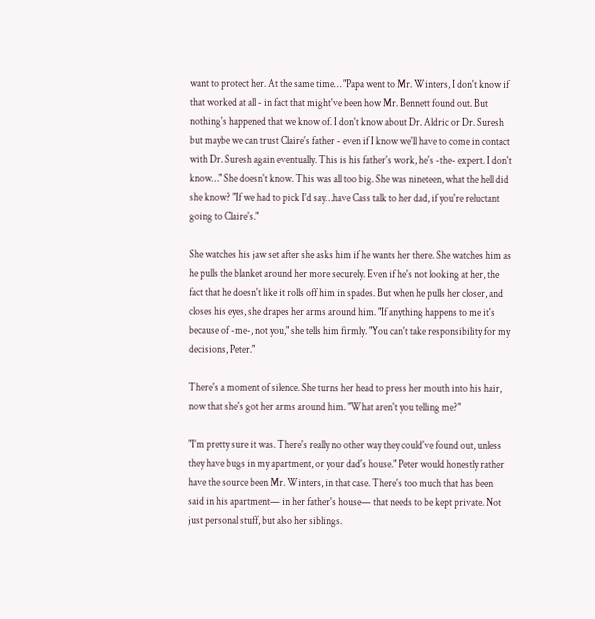want to protect her. At the same time… "Papa went to Mr. Winters, I don't know if that worked at all - in fact that might've been how Mr. Bennett found out. But nothing's happened that we know of. I don't know about Dr. Aldric or Dr. Suresh but maybe we can trust Claire's father - even if I know we'll have to come in contact with Dr. Suresh again eventually. This is his father's work, he's -the- expert. I don't know…" She doesn't know. This was all too big. She was nineteen, what the hell did she know? "If we had to pick I'd say…have Cass talk to her dad, if you're reluctant going to Claire's."

She watches his jaw set after she asks him if he wants her there. She watches him as he pulls the blanket around her more securely. Even if he's not looking at her, the fact that he doesn't like it rolls off him in spades. But when he pulls her closer, and closes his eyes, she drapes her arms around him. "If anything happens to me it's because of -me-, not you," she tells him firmly. "You can't take responsibility for my decisions, Peter."

There's a moment of silence. She turns her head to press her mouth into his hair, now that she's got her arms around him. "What aren't you telling me?"

"I'm pretty sure it was. There's really no other way they could've found out, unless they have bugs in my apartment, or your dad's house." Peter would honestly rather have the source been Mr. Winters, in that case. There's too much that has been said in his apartment— in her father's house— that needs to be kept private. Not just personal stuff, but also her siblings.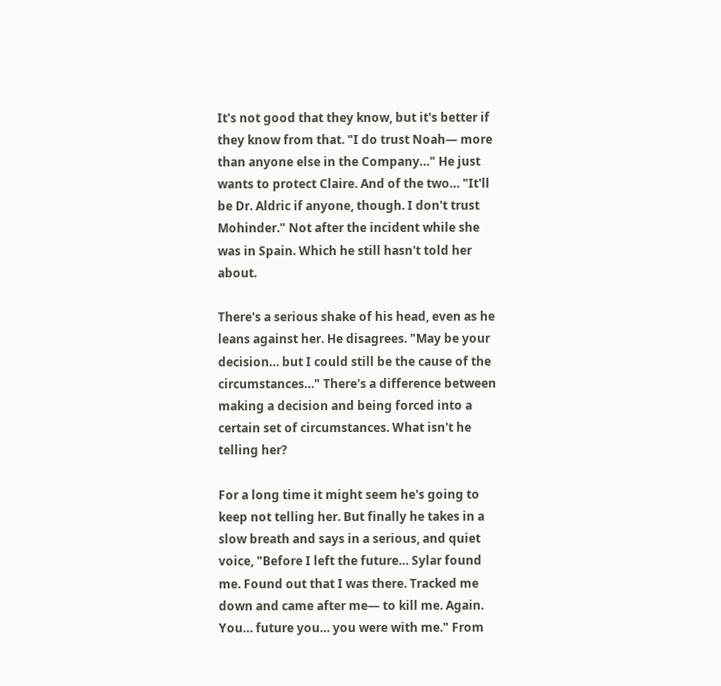It's not good that they know, but it's better if they know from that. "I do trust Noah— more than anyone else in the Company…" He just wants to protect Claire. And of the two… "It'll be Dr. Aldric if anyone, though. I don't trust Mohinder." Not after the incident while she was in Spain. Which he still hasn't told her about.

There's a serious shake of his head, even as he leans against her. He disagrees. "May be your decision… but I could still be the cause of the circumstances…" There's a difference between making a decision and being forced into a certain set of circumstances. What isn't he telling her?

For a long time it might seem he's going to keep not telling her. But finally he takes in a slow breath and says in a serious, and quiet voice, "Before I left the future… Sylar found me. Found out that I was there. Tracked me down and came after me— to kill me. Again. You… future you… you were with me." From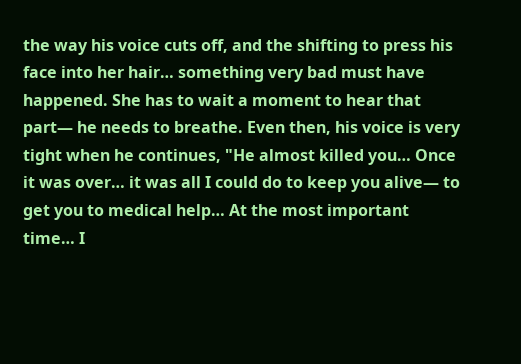the way his voice cuts off, and the shifting to press his face into her hair… something very bad must have happened. She has to wait a moment to hear that part— he needs to breathe. Even then, his voice is very tight when he continues, "He almost killed you… Once it was over… it was all I could do to keep you alive— to get you to medical help… At the most important time… I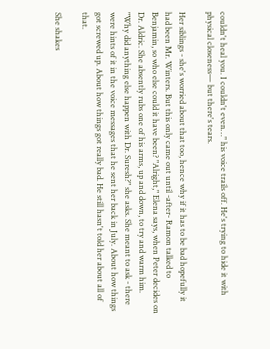couldn't heal you. I couldn't even…" his voice trails off. He's trying to hide it with physical closeness— but there's tears.

Her siblings - she's worried about that too, hence why if it has to be bad hopefully it had been Mr. Winters. But this only came out until -after- Ramon talked to Benjamin, so who else could it have been? "Alright," Elena says, when Peter decides on Dr. Aldric. She absently rubs one of his arms, up and down, to try and warm him. "Why did anything else happen with Dr. Suresh?" she asks. She meant to ask - there were hints of it in the voice messages that he sent her back in July. About how things got screwed up. About how things got really bad. He still hasn't told her about all of that.

She shakes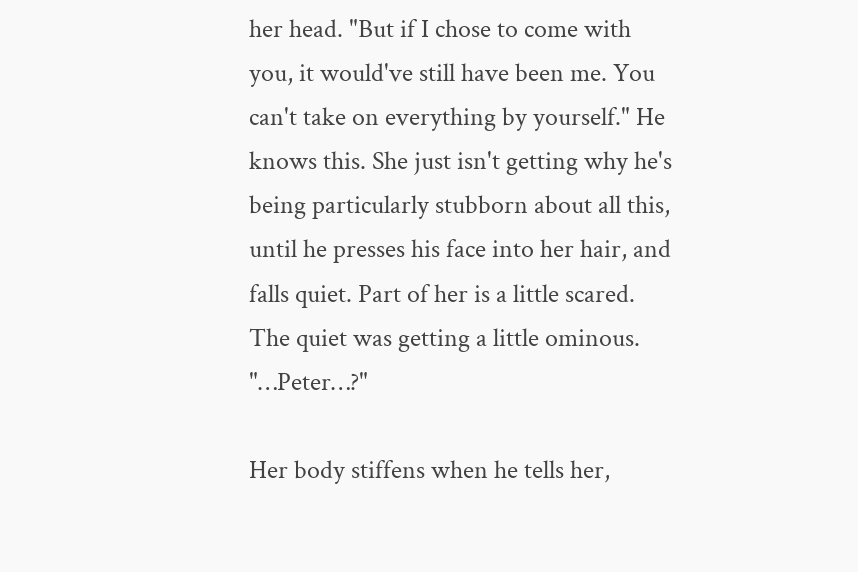her head. "But if I chose to come with you, it would've still have been me. You can't take on everything by yourself." He knows this. She just isn't getting why he's being particularly stubborn about all this, until he presses his face into her hair, and falls quiet. Part of her is a little scared. The quiet was getting a little ominous. "…Peter…?"

Her body stiffens when he tells her,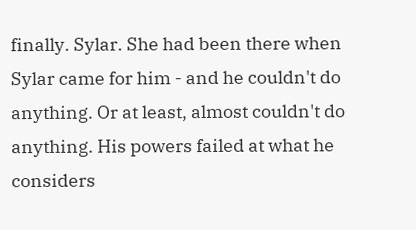finally. Sylar. She had been there when Sylar came for him - and he couldn't do anything. Or at least, almost couldn't do anything. His powers failed at what he considers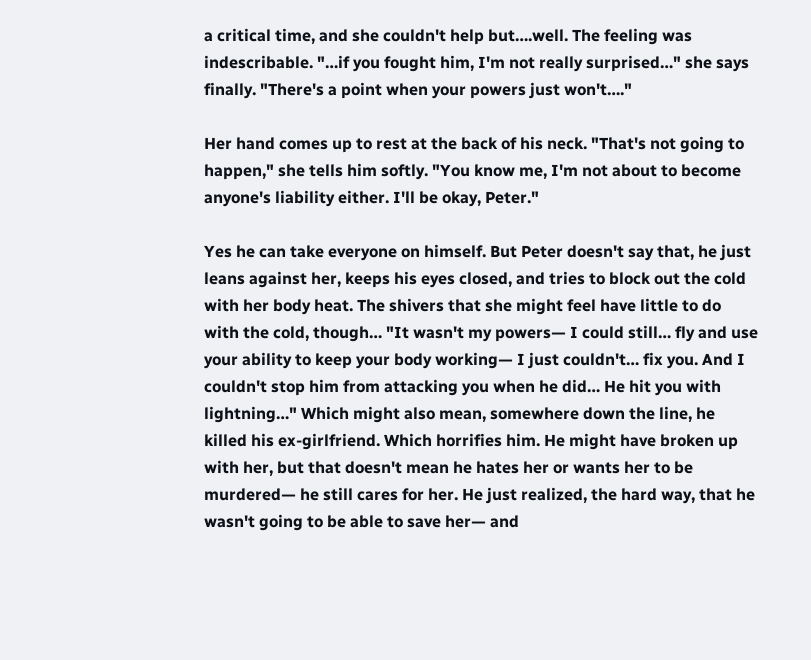a critical time, and she couldn't help but….well. The feeling was indescribable. "…if you fought him, I'm not really surprised…" she says finally. "There's a point when your powers just won't…."

Her hand comes up to rest at the back of his neck. "That's not going to happen," she tells him softly. "You know me, I'm not about to become anyone's liability either. I'll be okay, Peter."

Yes he can take everyone on himself. But Peter doesn't say that, he just leans against her, keeps his eyes closed, and tries to block out the cold with her body heat. The shivers that she might feel have little to do with the cold, though… "It wasn't my powers— I could still… fly and use your ability to keep your body working— I just couldn't… fix you. And I couldn't stop him from attacking you when he did… He hit you with lightning…" Which might also mean, somewhere down the line, he killed his ex-girlfriend. Which horrifies him. He might have broken up with her, but that doesn't mean he hates her or wants her to be murdered— he still cares for her. He just realized, the hard way, that he wasn't going to be able to save her— and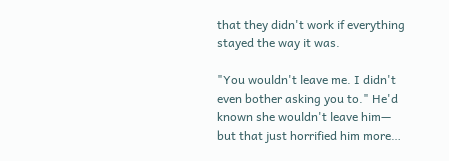that they didn't work if everything stayed the way it was.

"You wouldn't leave me. I didn't even bother asking you to." He'd known she wouldn't leave him— but that just horrified him more…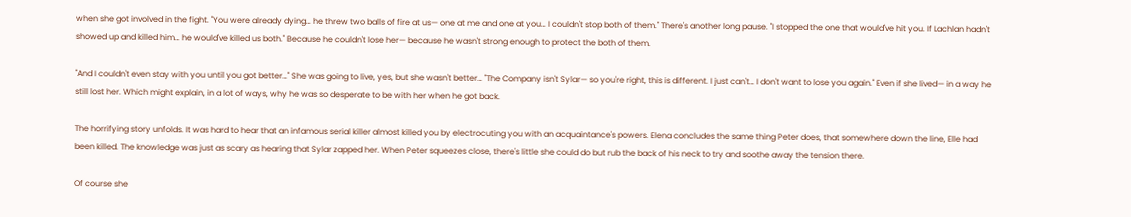when she got involved in the fight. "You were already dying… he threw two balls of fire at us— one at me and one at you… I couldn't stop both of them." There's another long pause. "I stopped the one that would've hit you. If Lachlan hadn't showed up and killed him… he would've killed us both." Because he couldn't lose her— because he wasn't strong enough to protect the both of them.

"And I couldn't even stay with you until you got better…" She was going to live, yes, but she wasn't better… "The Company isn't Sylar— so you're right, this is different. I just can't… I don't want to lose you again." Even if she lived— in a way he still lost her. Which might explain, in a lot of ways, why he was so desperate to be with her when he got back.

The horrifying story unfolds. It was hard to hear that an infamous serial killer almost killed you by electrocuting you with an acquaintance's powers. Elena concludes the same thing Peter does, that somewhere down the line, Elle had been killed. The knowledge was just as scary as hearing that Sylar zapped her. When Peter squeezes close, there's little she could do but rub the back of his neck to try and soothe away the tension there.

Of course she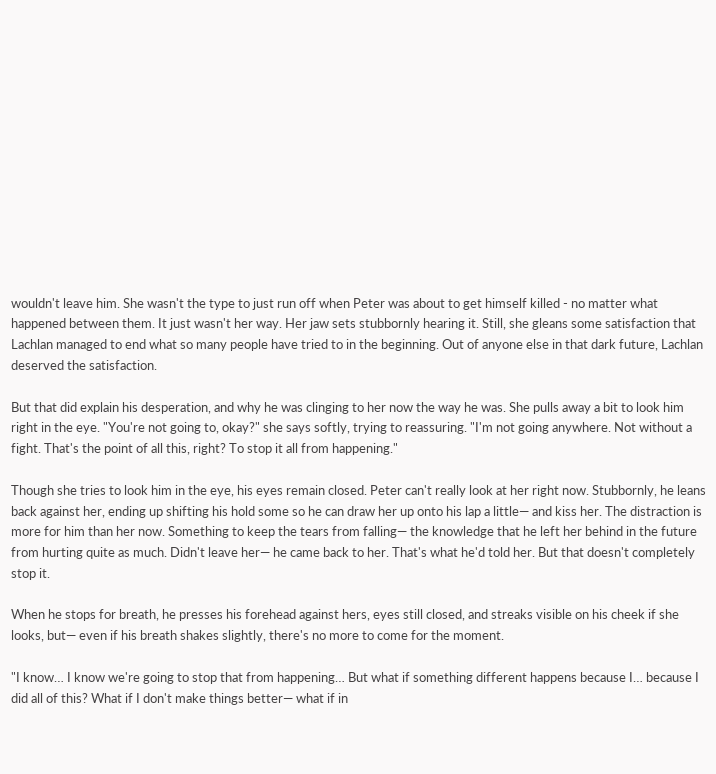wouldn't leave him. She wasn't the type to just run off when Peter was about to get himself killed - no matter what happened between them. It just wasn't her way. Her jaw sets stubbornly hearing it. Still, she gleans some satisfaction that Lachlan managed to end what so many people have tried to in the beginning. Out of anyone else in that dark future, Lachlan deserved the satisfaction.

But that did explain his desperation, and why he was clinging to her now the way he was. She pulls away a bit to look him right in the eye. "You're not going to, okay?" she says softly, trying to reassuring. "I'm not going anywhere. Not without a fight. That's the point of all this, right? To stop it all from happening."

Though she tries to look him in the eye, his eyes remain closed. Peter can't really look at her right now. Stubbornly, he leans back against her, ending up shifting his hold some so he can draw her up onto his lap a little— and kiss her. The distraction is more for him than her now. Something to keep the tears from falling— the knowledge that he left her behind in the future from hurting quite as much. Didn't leave her— he came back to her. That's what he'd told her. But that doesn't completely stop it.

When he stops for breath, he presses his forehead against hers, eyes still closed, and streaks visible on his cheek if she looks, but— even if his breath shakes slightly, there's no more to come for the moment.

"I know… I know we're going to stop that from happening… But what if something different happens because I… because I did all of this? What if I don't make things better— what if in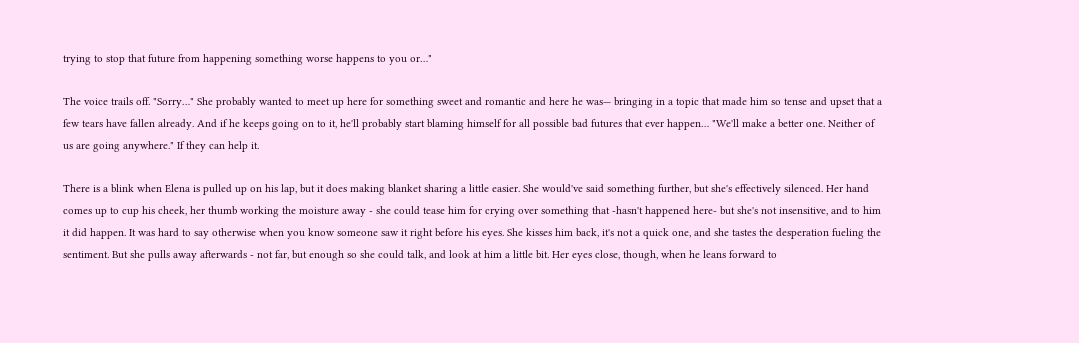trying to stop that future from happening something worse happens to you or…"

The voice trails off. "Sorry…" She probably wanted to meet up here for something sweet and romantic and here he was— bringing in a topic that made him so tense and upset that a few tears have fallen already. And if he keeps going on to it, he'll probably start blaming himself for all possible bad futures that ever happen… "We'll make a better one. Neither of us are going anywhere." If they can help it.

There is a blink when Elena is pulled up on his lap, but it does making blanket sharing a little easier. She would've said something further, but she's effectively silenced. Her hand comes up to cup his cheek, her thumb working the moisture away - she could tease him for crying over something that -hasn't happened here- but she's not insensitive, and to him it did happen. It was hard to say otherwise when you know someone saw it right before his eyes. She kisses him back, it's not a quick one, and she tastes the desperation fueling the sentiment. But she pulls away afterwards - not far, but enough so she could talk, and look at him a little bit. Her eyes close, though, when he leans forward to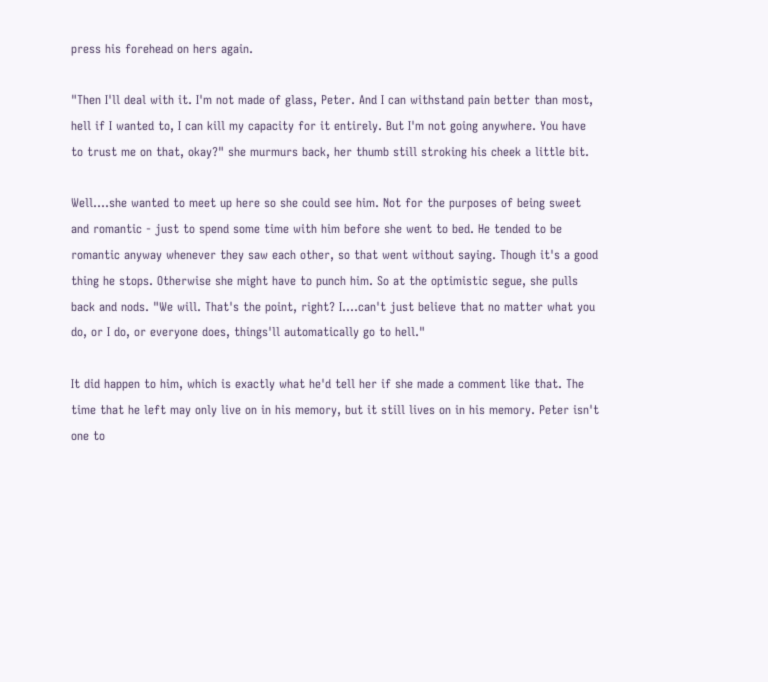press his forehead on hers again.

"Then I'll deal with it. I'm not made of glass, Peter. And I can withstand pain better than most, hell if I wanted to, I can kill my capacity for it entirely. But I'm not going anywhere. You have to trust me on that, okay?" she murmurs back, her thumb still stroking his cheek a little bit.

Well….she wanted to meet up here so she could see him. Not for the purposes of being sweet and romantic - just to spend some time with him before she went to bed. He tended to be romantic anyway whenever they saw each other, so that went without saying. Though it's a good thing he stops. Otherwise she might have to punch him. So at the optimistic segue, she pulls back and nods. "We will. That's the point, right? I….can't just believe that no matter what you do, or I do, or everyone does, things'll automatically go to hell."

It did happen to him, which is exactly what he'd tell her if she made a comment like that. The time that he left may only live on in his memory, but it still lives on in his memory. Peter isn't one to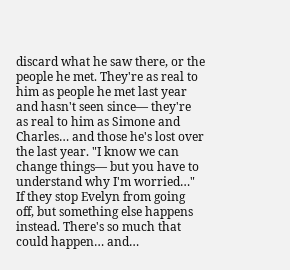discard what he saw there, or the people he met. They're as real to him as people he met last year and hasn't seen since— they're as real to him as Simone and Charles… and those he's lost over the last year. "I know we can change things— but you have to understand why I'm worried…" If they stop Evelyn from going off, but something else happens instead. There's so much that could happen… and…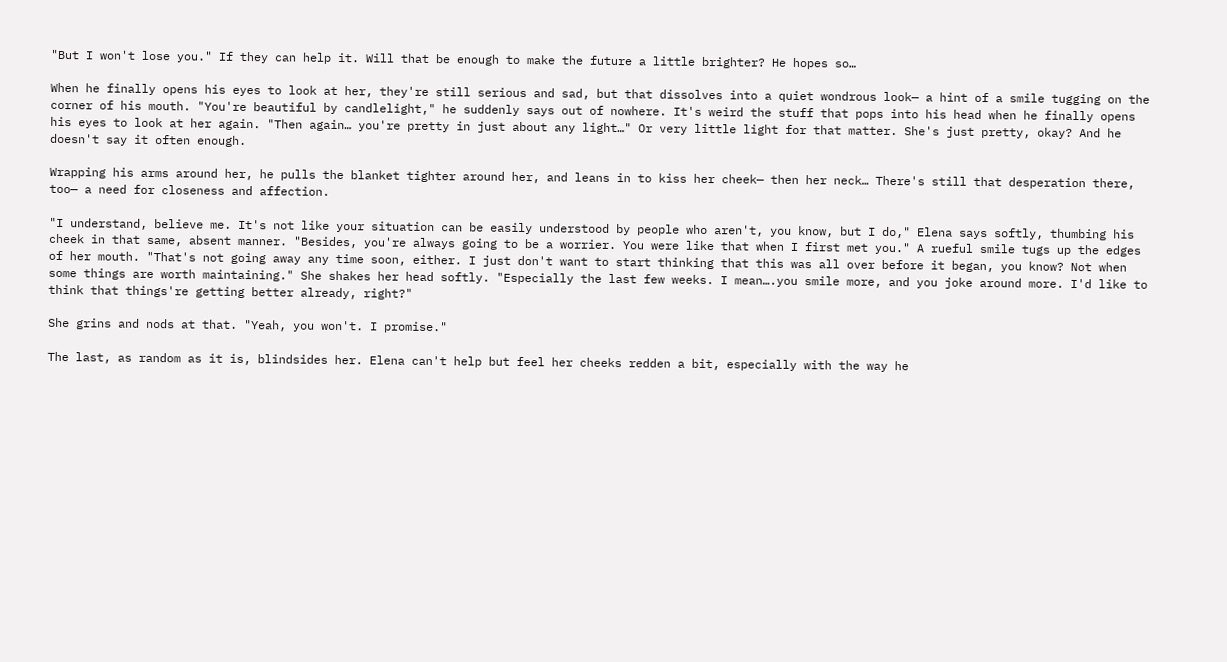"But I won't lose you." If they can help it. Will that be enough to make the future a little brighter? He hopes so…

When he finally opens his eyes to look at her, they're still serious and sad, but that dissolves into a quiet wondrous look— a hint of a smile tugging on the corner of his mouth. "You're beautiful by candlelight," he suddenly says out of nowhere. It's weird the stuff that pops into his head when he finally opens his eyes to look at her again. "Then again… you're pretty in just about any light…" Or very little light for that matter. She's just pretty, okay? And he doesn't say it often enough.

Wrapping his arms around her, he pulls the blanket tighter around her, and leans in to kiss her cheek— then her neck… There's still that desperation there, too— a need for closeness and affection.

"I understand, believe me. It's not like your situation can be easily understood by people who aren't, you know, but I do," Elena says softly, thumbing his cheek in that same, absent manner. "Besides, you're always going to be a worrier. You were like that when I first met you." A rueful smile tugs up the edges of her mouth. "That's not going away any time soon, either. I just don't want to start thinking that this was all over before it began, you know? Not when some things are worth maintaining." She shakes her head softly. "Especially the last few weeks. I mean….you smile more, and you joke around more. I'd like to think that things're getting better already, right?"

She grins and nods at that. "Yeah, you won't. I promise."

The last, as random as it is, blindsides her. Elena can't help but feel her cheeks redden a bit, especially with the way he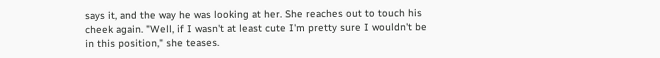says it, and the way he was looking at her. She reaches out to touch his cheek again. "Well, if I wasn't at least cute I'm pretty sure I wouldn't be in this position," she teases.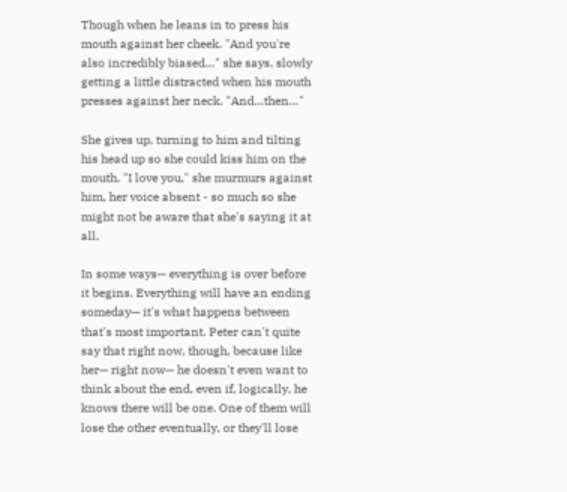Though when he leans in to press his mouth against her cheek. "And you're also incredibly biased…" she says, slowly getting a little distracted when his mouth presses against her neck. "And…then…"

She gives up, turning to him and tilting his head up so she could kiss him on the mouth. "I love you," she murmurs against him, her voice absent - so much so she might not be aware that she's saying it at all.

In some ways— everything is over before it begins. Everything will have an ending someday— it's what happens between that's most important. Peter can't quite say that right now, though, because like her— right now— he doesn't even want to think about the end, even if, logically, he knows there will be one. One of them will lose the other eventually, or they'll lose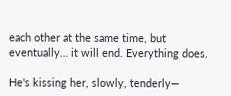each other at the same time, but eventually… it will end. Everything does.

He's kissing her, slowly, tenderly—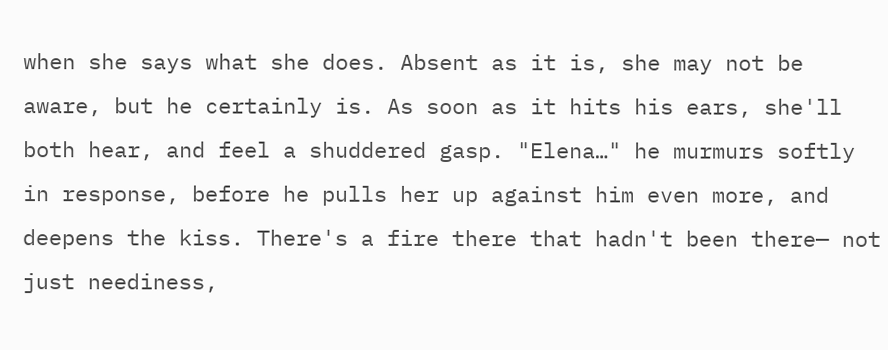when she says what she does. Absent as it is, she may not be aware, but he certainly is. As soon as it hits his ears, she'll both hear, and feel a shuddered gasp. "Elena…" he murmurs softly in response, before he pulls her up against him even more, and deepens the kiss. There's a fire there that hadn't been there— not just neediness,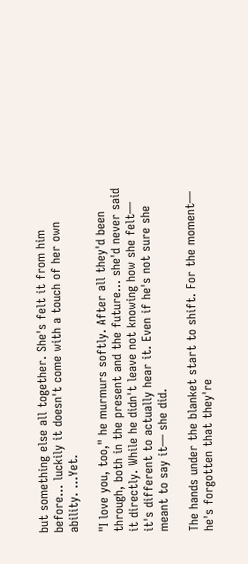but something else all together. She's felt it from him before… luckily it doesn't come with a touch of her own ability. …Yet.

"I love you, too," he murmurs softly. After all they'd been through, both in the present and the future… she'd never said it directly. While he didn't leave not knowing how she felt— it's different to actually hear it. Even if he's not sure she meant to say it— she did.

The hands under the blanket start to shift. For the moment— he's forgotten that they're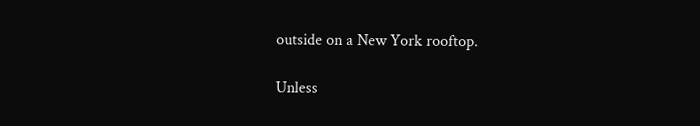outside on a New York rooftop.

Unless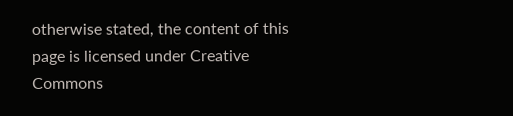otherwise stated, the content of this page is licensed under Creative Commons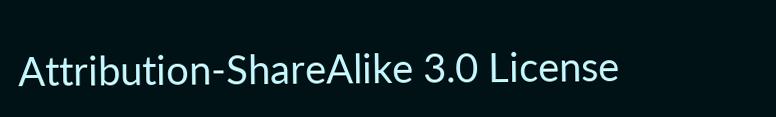Attribution-ShareAlike 3.0 License